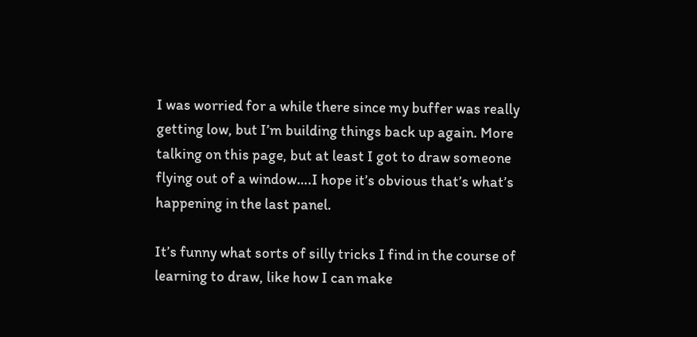I was worried for a while there since my buffer was really getting low, but I’m building things back up again. More talking on this page, but at least I got to draw someone flying out of a window….I hope it’s obvious that’s what’s happening in the last panel.

It’s funny what sorts of silly tricks I find in the course of learning to draw, like how I can make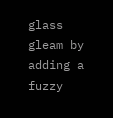glass gleam by adding a fuzzy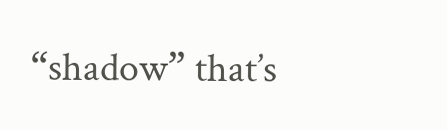“shadow” that’s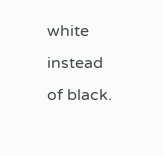white instead of black.